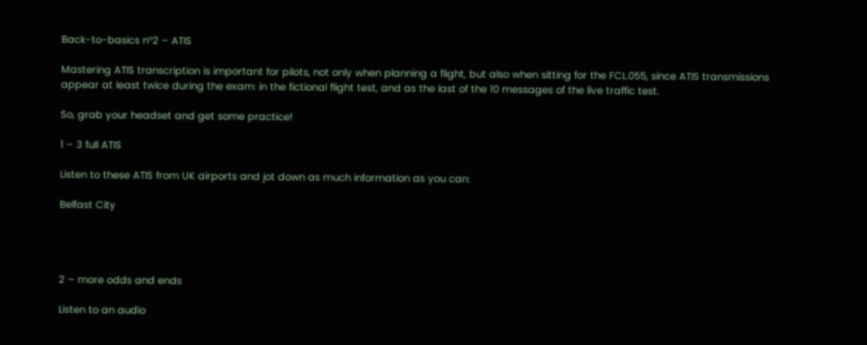Back-to-basics n°2 – ATIS

Mastering ATIS transcription is important for pilots, not only when planning a flight, but also when sitting for the FCL.055, since ATIS transmissions appear at least twice during the exam: in the fictional flight test, and as the last of the 10 messages of the live traffic test.

So, grab your headset and get some practice!

1 – 3 full ATIS

Listen to these ATIS from UK airports and jot down as much information as you can:

Belfast City




2 – more odds and ends

Listen to an audio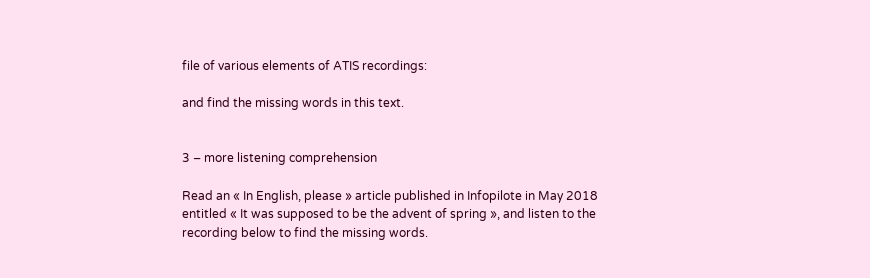file of various elements of ATIS recordings:

and find the missing words in this text.


3 – more listening comprehension

Read an « In English, please » article published in Infopilote in May 2018 entitled « It was supposed to be the advent of spring », and listen to the recording below to find the missing words.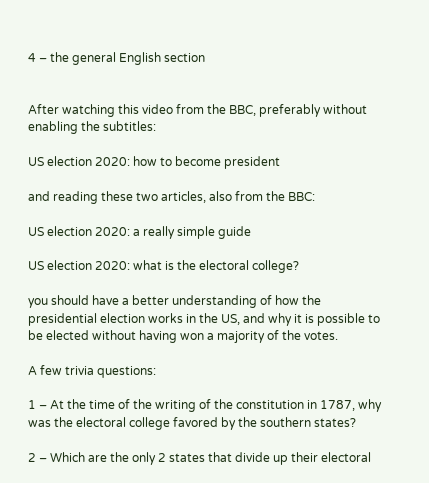4 – the general English section


After watching this video from the BBC, preferably without enabling the subtitles:

US election 2020: how to become president

and reading these two articles, also from the BBC:

US election 2020: a really simple guide

US election 2020: what is the electoral college?

you should have a better understanding of how the presidential election works in the US, and why it is possible to be elected without having won a majority of the votes.

A few trivia questions:

1 – At the time of the writing of the constitution in 1787, why was the electoral college favored by the southern states?

2 – Which are the only 2 states that divide up their electoral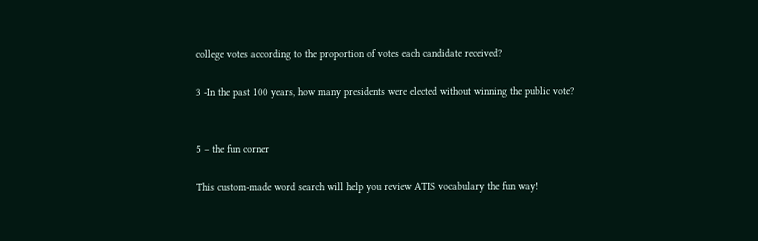college votes according to the proportion of votes each candidate received?

3 -In the past 100 years, how many presidents were elected without winning the public vote?


5 – the fun corner

This custom-made word search will help you review ATIS vocabulary the fun way!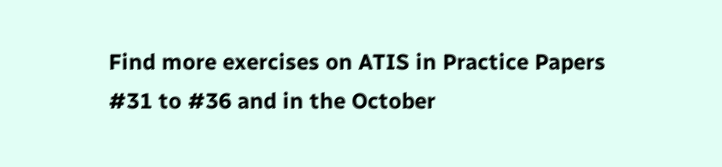Find more exercises on ATIS in Practice Papers #31 to #36 and in the October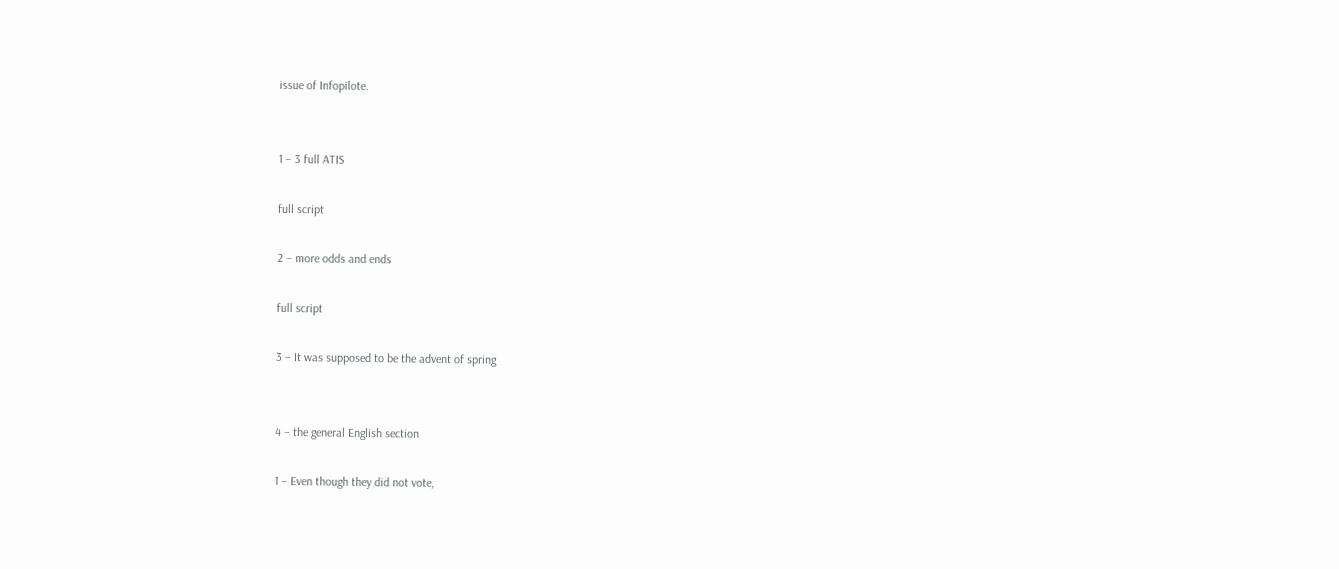issue of Infopilote.


1 – 3 full ATIS

full script

2 – more odds and ends

full script

3 – It was supposed to be the advent of spring


4 – the general English section

1 – Even though they did not vote,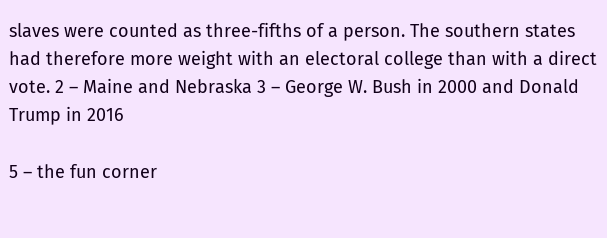slaves were counted as three-fifths of a person. The southern states had therefore more weight with an electoral college than with a direct vote. 2 – Maine and Nebraska 3 – George W. Bush in 2000 and Donald Trump in 2016

5 – the fun corner